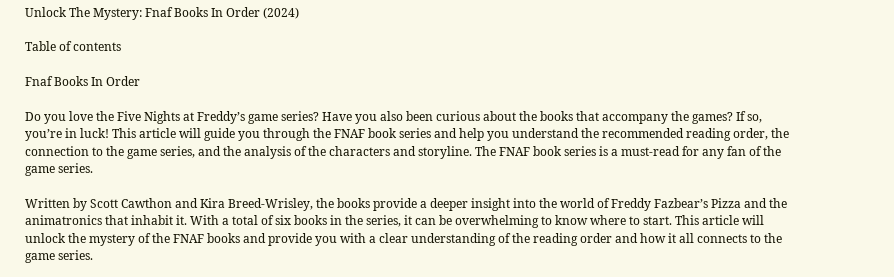Unlock The Mystery: Fnaf Books In Order (2024)

Table of contents

Fnaf Books In Order

Do you love the Five Nights at Freddy’s game series? Have you also been curious about the books that accompany the games? If so, you’re in luck! This article will guide you through the FNAF book series and help you understand the recommended reading order, the connection to the game series, and the analysis of the characters and storyline. The FNAF book series is a must-read for any fan of the game series.

Written by Scott Cawthon and Kira Breed-Wrisley, the books provide a deeper insight into the world of Freddy Fazbear’s Pizza and the animatronics that inhabit it. With a total of six books in the series, it can be overwhelming to know where to start. This article will unlock the mystery of the FNAF books and provide you with a clear understanding of the reading order and how it all connects to the game series.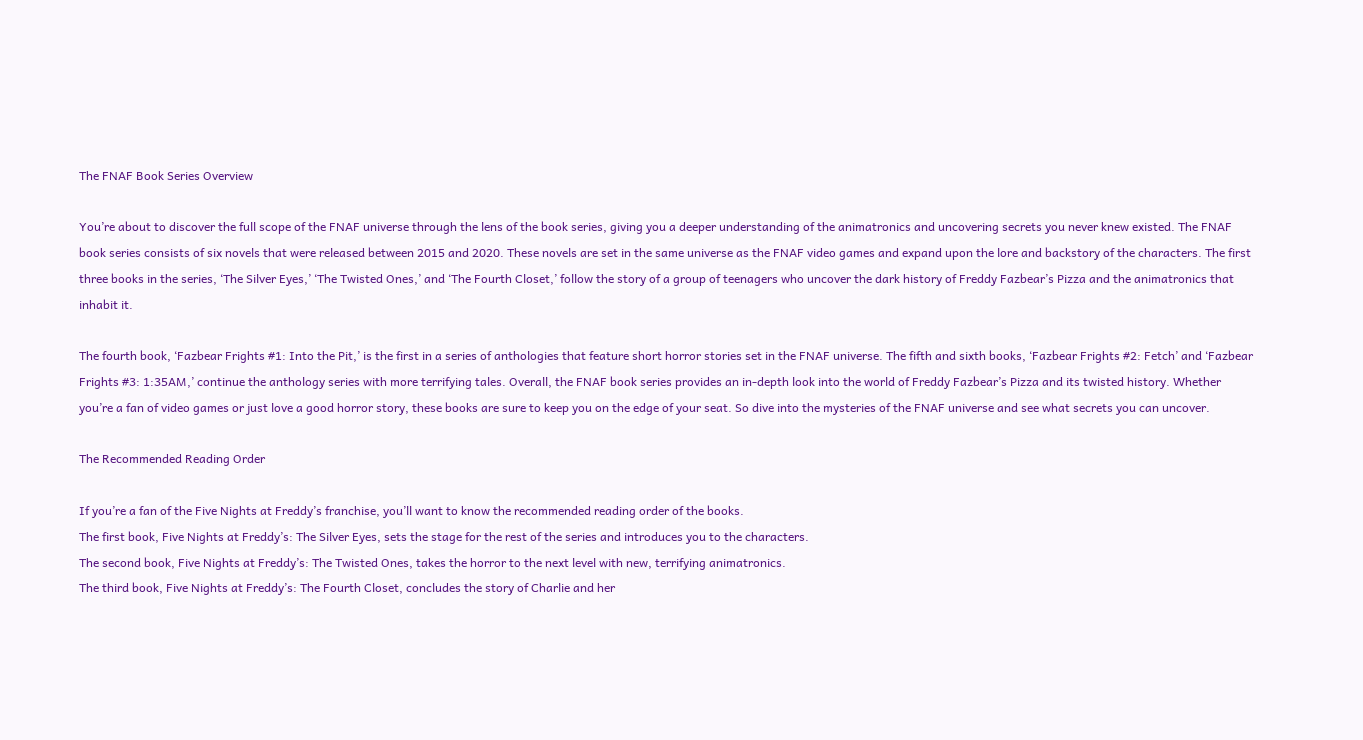The FNAF Book Series Overview

You’re about to discover the full scope of the FNAF universe through the lens of the book series, giving you a deeper understanding of the animatronics and uncovering secrets you never knew existed. The FNAF book series consists of six novels that were released between 2015 and 2020. These novels are set in the same universe as the FNAF video games and expand upon the lore and backstory of the characters. The first three books in the series, ‘The Silver Eyes,’ ‘The Twisted Ones,’ and ‘The Fourth Closet,’ follow the story of a group of teenagers who uncover the dark history of Freddy Fazbear’s Pizza and the animatronics that inhabit it.

The fourth book, ‘Fazbear Frights #1: Into the Pit,’ is the first in a series of anthologies that feature short horror stories set in the FNAF universe. The fifth and sixth books, ‘Fazbear Frights #2: Fetch’ and ‘Fazbear Frights #3: 1:35AM,’ continue the anthology series with more terrifying tales. Overall, the FNAF book series provides an in-depth look into the world of Freddy Fazbear’s Pizza and its twisted history. Whether you’re a fan of video games or just love a good horror story, these books are sure to keep you on the edge of your seat. So dive into the mysteries of the FNAF universe and see what secrets you can uncover.

The Recommended Reading Order

If you’re a fan of the Five Nights at Freddy’s franchise, you’ll want to know the recommended reading order of the books.
The first book, Five Nights at Freddy’s: The Silver Eyes, sets the stage for the rest of the series and introduces you to the characters.
The second book, Five Nights at Freddy’s: The Twisted Ones, takes the horror to the next level with new, terrifying animatronics.
The third book, Five Nights at Freddy’s: The Fourth Closet, concludes the story of Charlie and her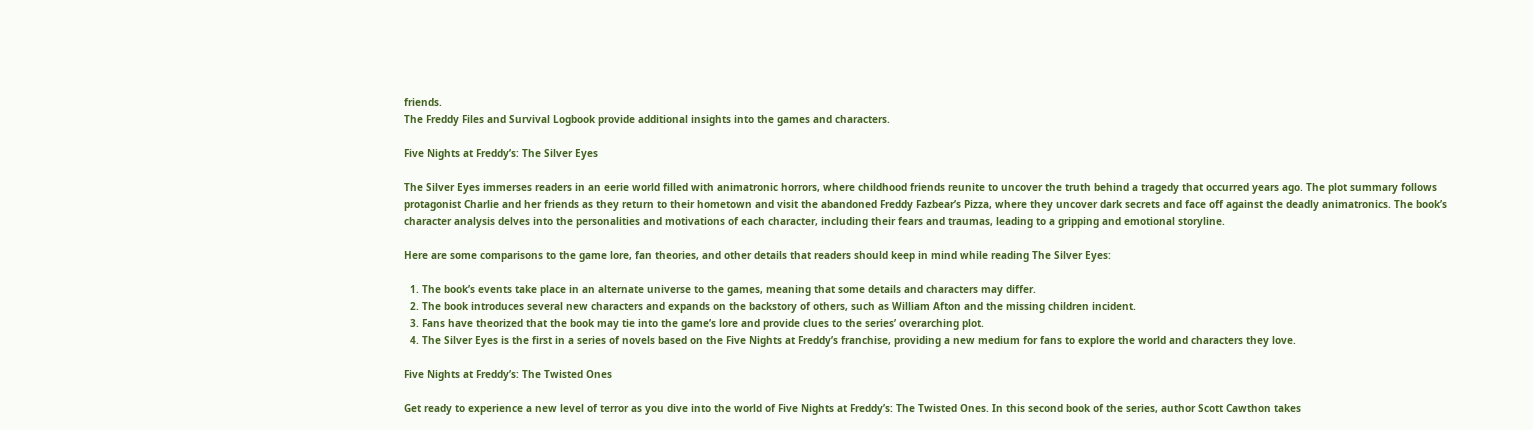friends.
The Freddy Files and Survival Logbook provide additional insights into the games and characters.

Five Nights at Freddy’s: The Silver Eyes

The Silver Eyes immerses readers in an eerie world filled with animatronic horrors, where childhood friends reunite to uncover the truth behind a tragedy that occurred years ago. The plot summary follows protagonist Charlie and her friends as they return to their hometown and visit the abandoned Freddy Fazbear’s Pizza, where they uncover dark secrets and face off against the deadly animatronics. The book’s character analysis delves into the personalities and motivations of each character, including their fears and traumas, leading to a gripping and emotional storyline.

Here are some comparisons to the game lore, fan theories, and other details that readers should keep in mind while reading The Silver Eyes:

  1. The book’s events take place in an alternate universe to the games, meaning that some details and characters may differ.
  2. The book introduces several new characters and expands on the backstory of others, such as William Afton and the missing children incident.
  3. Fans have theorized that the book may tie into the game’s lore and provide clues to the series’ overarching plot.
  4. The Silver Eyes is the first in a series of novels based on the Five Nights at Freddy’s franchise, providing a new medium for fans to explore the world and characters they love.

Five Nights at Freddy’s: The Twisted Ones

Get ready to experience a new level of terror as you dive into the world of Five Nights at Freddy’s: The Twisted Ones. In this second book of the series, author Scott Cawthon takes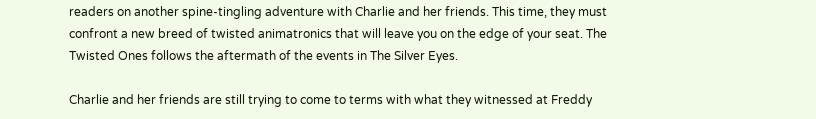readers on another spine-tingling adventure with Charlie and her friends. This time, they must confront a new breed of twisted animatronics that will leave you on the edge of your seat. The Twisted Ones follows the aftermath of the events in The Silver Eyes.

Charlie and her friends are still trying to come to terms with what they witnessed at Freddy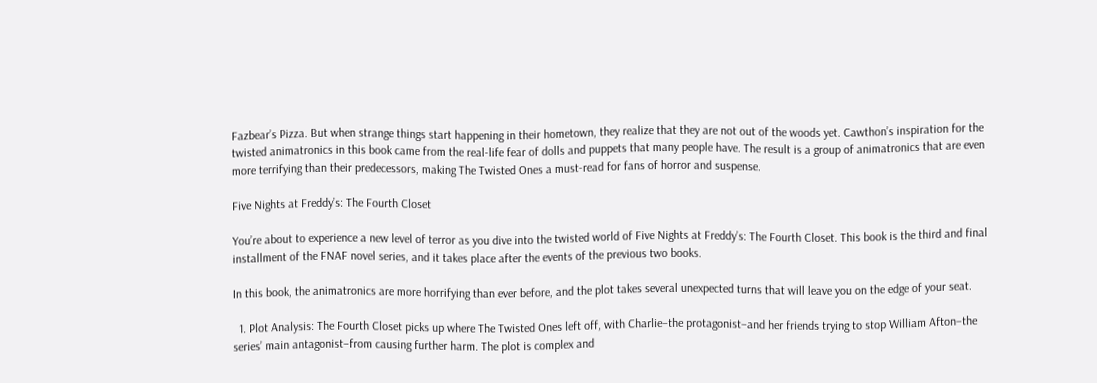Fazbear’s Pizza. But when strange things start happening in their hometown, they realize that they are not out of the woods yet. Cawthon’s inspiration for the twisted animatronics in this book came from the real-life fear of dolls and puppets that many people have. The result is a group of animatronics that are even more terrifying than their predecessors, making The Twisted Ones a must-read for fans of horror and suspense.

Five Nights at Freddy’s: The Fourth Closet

You’re about to experience a new level of terror as you dive into the twisted world of Five Nights at Freddy’s: The Fourth Closet. This book is the third and final installment of the FNAF novel series, and it takes place after the events of the previous two books.

In this book, the animatronics are more horrifying than ever before, and the plot takes several unexpected turns that will leave you on the edge of your seat.

  1. Plot Analysis: The Fourth Closet picks up where The Twisted Ones left off, with Charlie–the protagonist–and her friends trying to stop William Afton–the series’ main antagonist–from causing further harm. The plot is complex and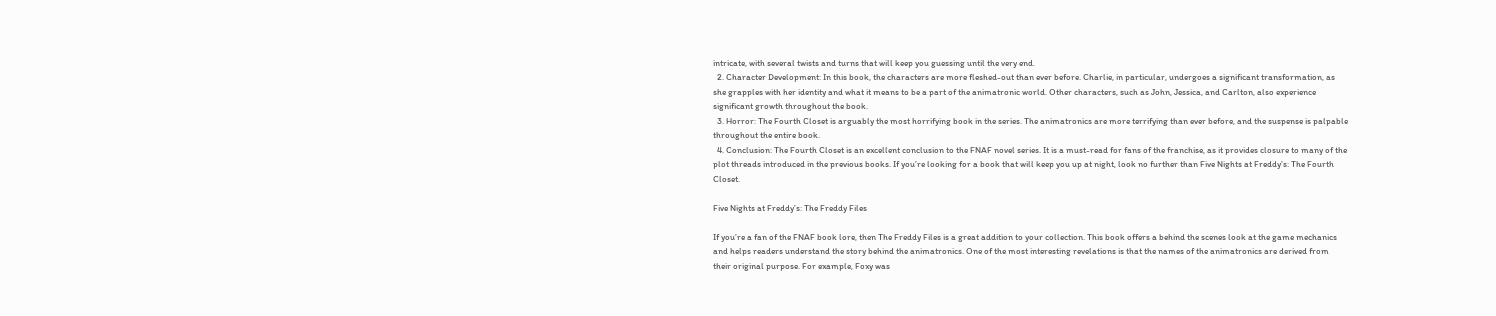intricate, with several twists and turns that will keep you guessing until the very end.
  2. Character Development: In this book, the characters are more fleshed-out than ever before. Charlie, in particular, undergoes a significant transformation, as she grapples with her identity and what it means to be a part of the animatronic world. Other characters, such as John, Jessica, and Carlton, also experience significant growth throughout the book.
  3. Horror: The Fourth Closet is arguably the most horrifying book in the series. The animatronics are more terrifying than ever before, and the suspense is palpable throughout the entire book.
  4. Conclusion: The Fourth Closet is an excellent conclusion to the FNAF novel series. It is a must-read for fans of the franchise, as it provides closure to many of the plot threads introduced in the previous books. If you’re looking for a book that will keep you up at night, look no further than Five Nights at Freddy’s: The Fourth Closet.

Five Nights at Freddy’s: The Freddy Files

If you’re a fan of the FNAF book lore, then The Freddy Files is a great addition to your collection. This book offers a behind the scenes look at the game mechanics and helps readers understand the story behind the animatronics. One of the most interesting revelations is that the names of the animatronics are derived from their original purpose. For example, Foxy was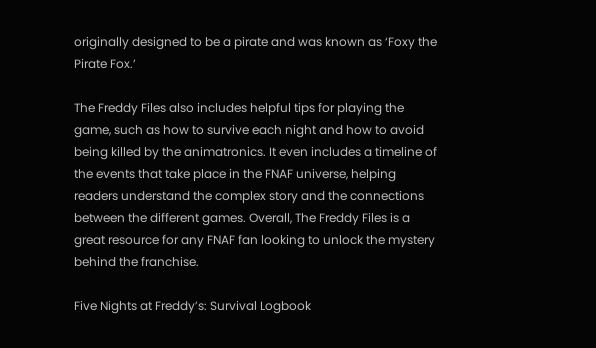originally designed to be a pirate and was known as ‘Foxy the Pirate Fox.’

The Freddy Files also includes helpful tips for playing the game, such as how to survive each night and how to avoid being killed by the animatronics. It even includes a timeline of the events that take place in the FNAF universe, helping readers understand the complex story and the connections between the different games. Overall, The Freddy Files is a great resource for any FNAF fan looking to unlock the mystery behind the franchise.

Five Nights at Freddy’s: Survival Logbook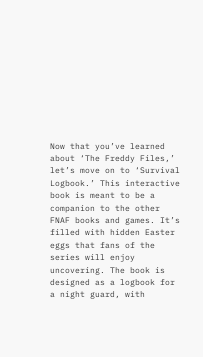Now that you’ve learned about ‘The Freddy Files,’ let’s move on to ‘Survival Logbook.’ This interactive book is meant to be a companion to the other FNAF books and games. It’s filled with hidden Easter eggs that fans of the series will enjoy uncovering. The book is designed as a logbook for a night guard, with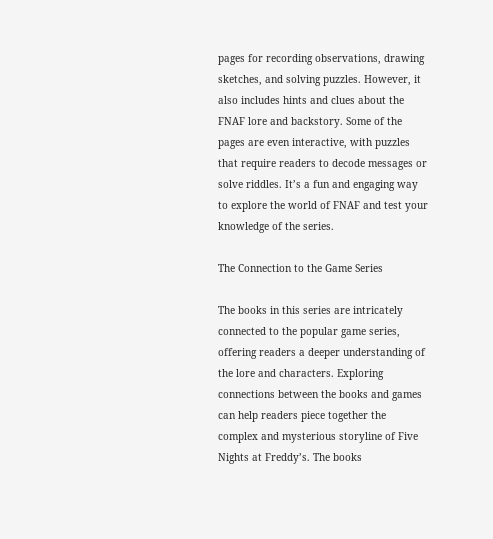pages for recording observations, drawing sketches, and solving puzzles. However, it also includes hints and clues about the FNAF lore and backstory. Some of the pages are even interactive, with puzzles that require readers to decode messages or solve riddles. It’s a fun and engaging way to explore the world of FNAF and test your knowledge of the series.

The Connection to the Game Series

The books in this series are intricately connected to the popular game series, offering readers a deeper understanding of the lore and characters. Exploring connections between the books and games can help readers piece together the complex and mysterious storyline of Five Nights at Freddy’s. The books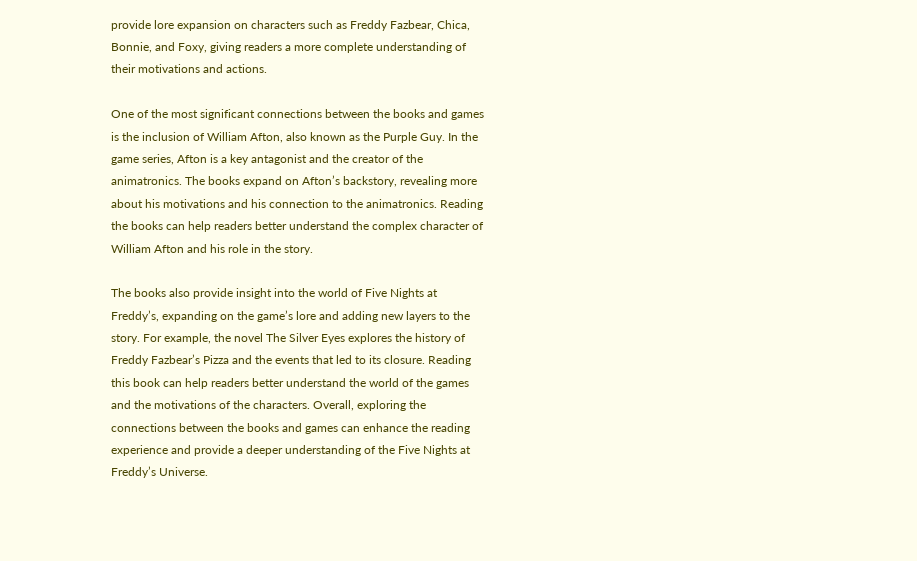provide lore expansion on characters such as Freddy Fazbear, Chica, Bonnie, and Foxy, giving readers a more complete understanding of their motivations and actions.

One of the most significant connections between the books and games is the inclusion of William Afton, also known as the Purple Guy. In the game series, Afton is a key antagonist and the creator of the animatronics. The books expand on Afton’s backstory, revealing more about his motivations and his connection to the animatronics. Reading the books can help readers better understand the complex character of William Afton and his role in the story.

The books also provide insight into the world of Five Nights at Freddy’s, expanding on the game’s lore and adding new layers to the story. For example, the novel The Silver Eyes explores the history of Freddy Fazbear’s Pizza and the events that led to its closure. Reading this book can help readers better understand the world of the games and the motivations of the characters. Overall, exploring the connections between the books and games can enhance the reading experience and provide a deeper understanding of the Five Nights at Freddy’s Universe.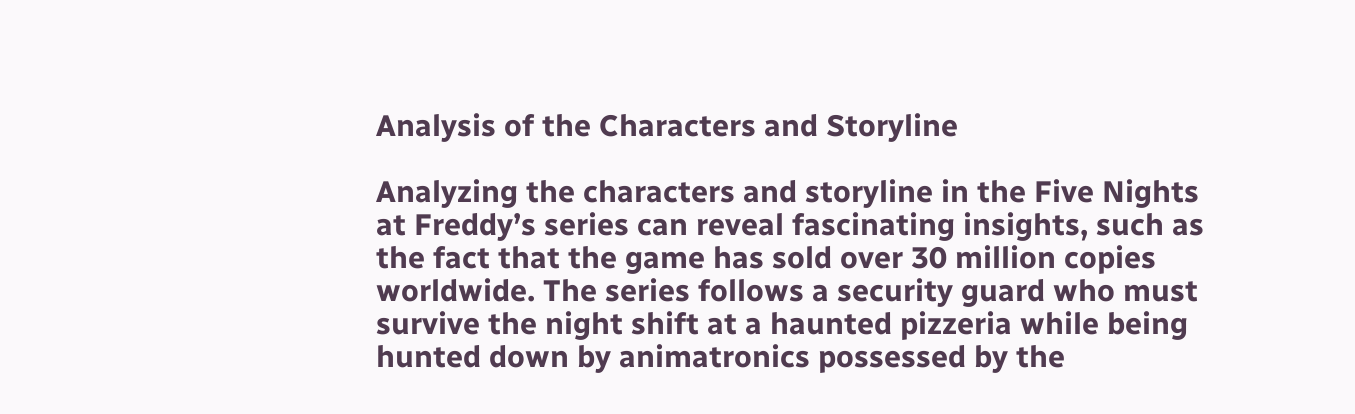Analysis of the Characters and Storyline

Analyzing the characters and storyline in the Five Nights at Freddy’s series can reveal fascinating insights, such as the fact that the game has sold over 30 million copies worldwide. The series follows a security guard who must survive the night shift at a haunted pizzeria while being hunted down by animatronics possessed by the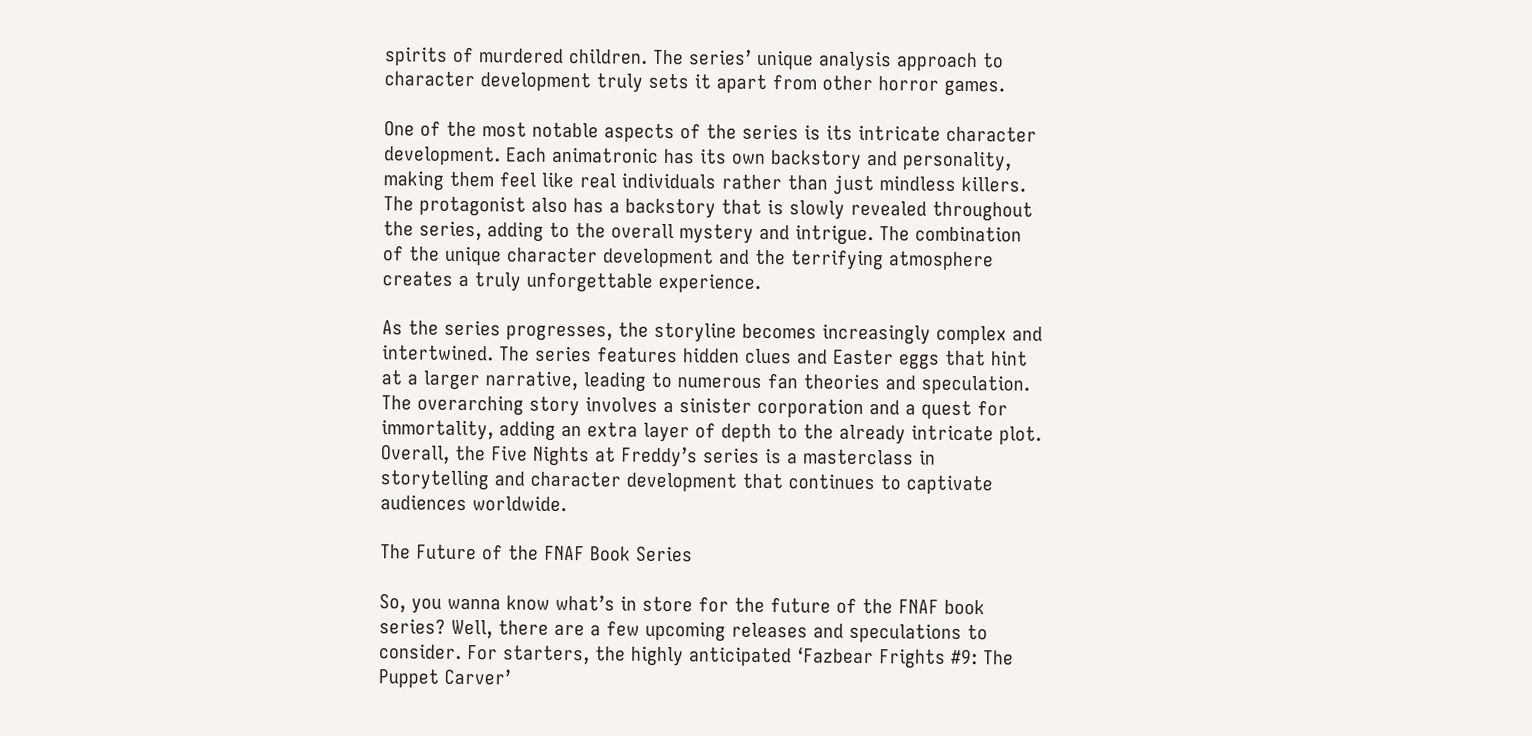spirits of murdered children. The series’ unique analysis approach to character development truly sets it apart from other horror games.

One of the most notable aspects of the series is its intricate character development. Each animatronic has its own backstory and personality, making them feel like real individuals rather than just mindless killers. The protagonist also has a backstory that is slowly revealed throughout the series, adding to the overall mystery and intrigue. The combination of the unique character development and the terrifying atmosphere creates a truly unforgettable experience.

As the series progresses, the storyline becomes increasingly complex and intertwined. The series features hidden clues and Easter eggs that hint at a larger narrative, leading to numerous fan theories and speculation. The overarching story involves a sinister corporation and a quest for immortality, adding an extra layer of depth to the already intricate plot. Overall, the Five Nights at Freddy’s series is a masterclass in storytelling and character development that continues to captivate audiences worldwide.

The Future of the FNAF Book Series

So, you wanna know what’s in store for the future of the FNAF book series? Well, there are a few upcoming releases and speculations to consider. For starters, the highly anticipated ‘Fazbear Frights #9: The Puppet Carver’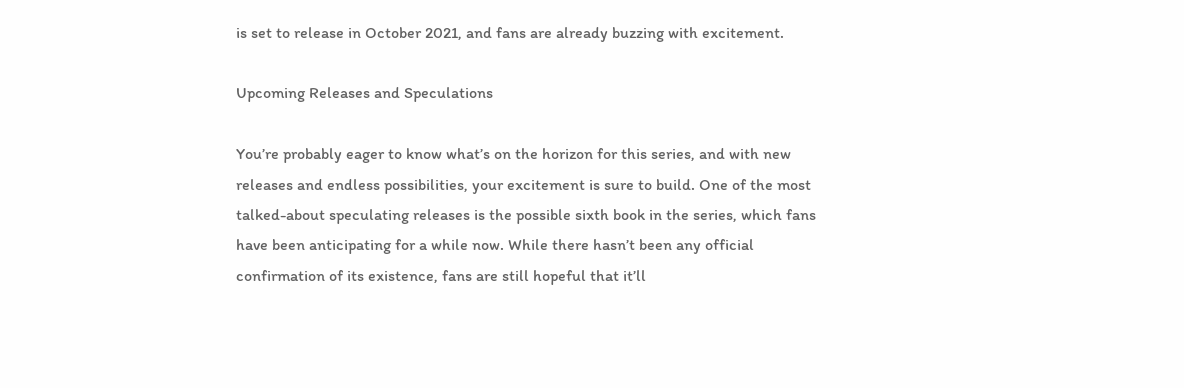is set to release in October 2021, and fans are already buzzing with excitement.

Upcoming Releases and Speculations

You’re probably eager to know what’s on the horizon for this series, and with new releases and endless possibilities, your excitement is sure to build. One of the most talked-about speculating releases is the possible sixth book in the series, which fans have been anticipating for a while now. While there hasn’t been any official confirmation of its existence, fans are still hopeful that it’ll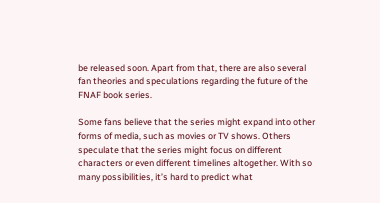be released soon. Apart from that, there are also several fan theories and speculations regarding the future of the FNAF book series.

Some fans believe that the series might expand into other forms of media, such as movies or TV shows. Others speculate that the series might focus on different characters or even different timelines altogether. With so many possibilities, it’s hard to predict what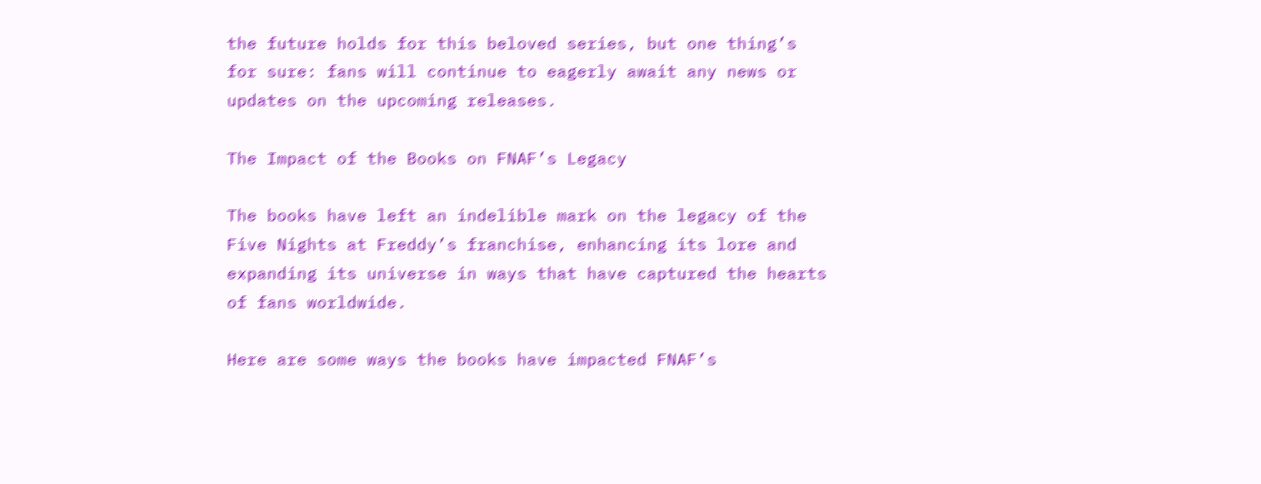the future holds for this beloved series, but one thing’s for sure: fans will continue to eagerly await any news or updates on the upcoming releases.

The Impact of the Books on FNAF’s Legacy

The books have left an indelible mark on the legacy of the Five Nights at Freddy’s franchise, enhancing its lore and expanding its universe in ways that have captured the hearts of fans worldwide.

Here are some ways the books have impacted FNAF’s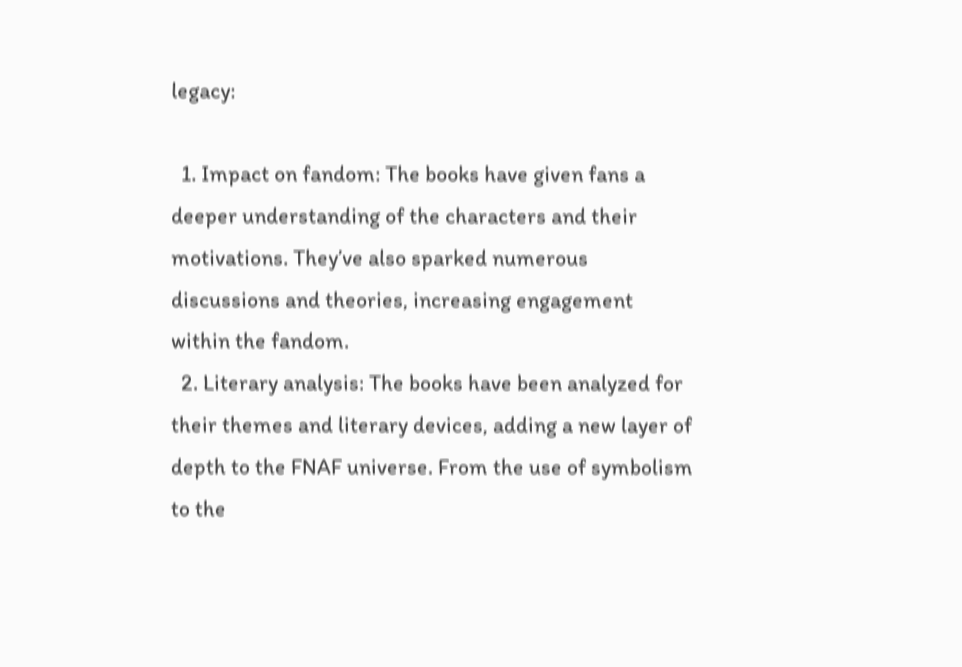legacy:

  1. Impact on fandom: The books have given fans a deeper understanding of the characters and their motivations. They’ve also sparked numerous discussions and theories, increasing engagement within the fandom.
  2. Literary analysis: The books have been analyzed for their themes and literary devices, adding a new layer of depth to the FNAF universe. From the use of symbolism to the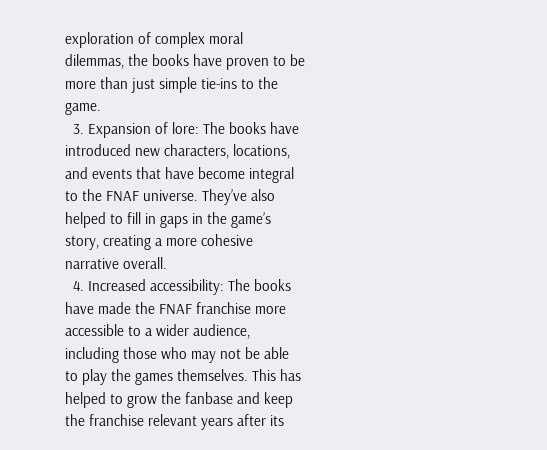exploration of complex moral dilemmas, the books have proven to be more than just simple tie-ins to the game.
  3. Expansion of lore: The books have introduced new characters, locations, and events that have become integral to the FNAF universe. They’ve also helped to fill in gaps in the game’s story, creating a more cohesive narrative overall.
  4. Increased accessibility: The books have made the FNAF franchise more accessible to a wider audience, including those who may not be able to play the games themselves. This has helped to grow the fanbase and keep the franchise relevant years after its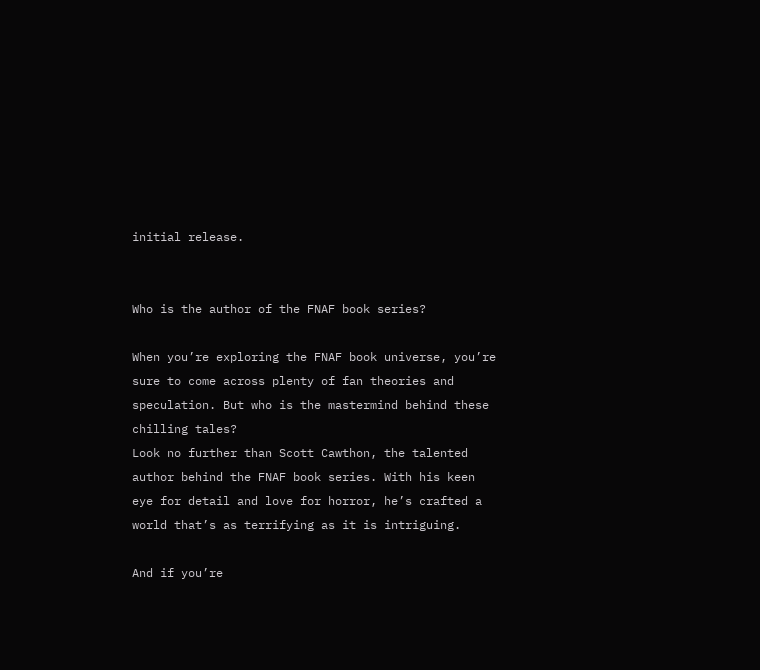initial release.


Who is the author of the FNAF book series?

When you’re exploring the FNAF book universe, you’re sure to come across plenty of fan theories and speculation. But who is the mastermind behind these chilling tales?
Look no further than Scott Cawthon, the talented author behind the FNAF book series. With his keen eye for detail and love for horror, he’s crafted a world that’s as terrifying as it is intriguing.

And if you’re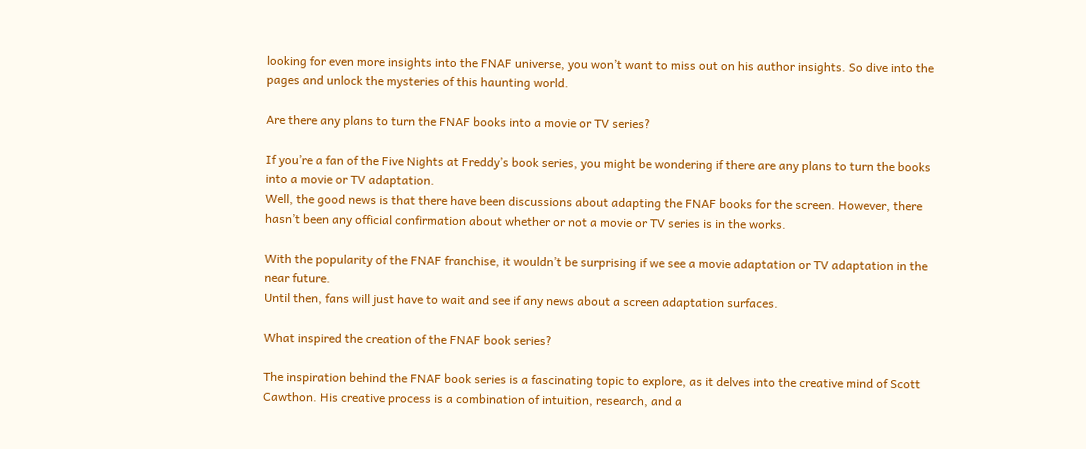looking for even more insights into the FNAF universe, you won’t want to miss out on his author insights. So dive into the pages and unlock the mysteries of this haunting world.

Are there any plans to turn the FNAF books into a movie or TV series?

If you’re a fan of the Five Nights at Freddy’s book series, you might be wondering if there are any plans to turn the books into a movie or TV adaptation.
Well, the good news is that there have been discussions about adapting the FNAF books for the screen. However, there hasn’t been any official confirmation about whether or not a movie or TV series is in the works.

With the popularity of the FNAF franchise, it wouldn’t be surprising if we see a movie adaptation or TV adaptation in the near future.
Until then, fans will just have to wait and see if any news about a screen adaptation surfaces.

What inspired the creation of the FNAF book series?

The inspiration behind the FNAF book series is a fascinating topic to explore, as it delves into the creative mind of Scott Cawthon. His creative process is a combination of intuition, research, and a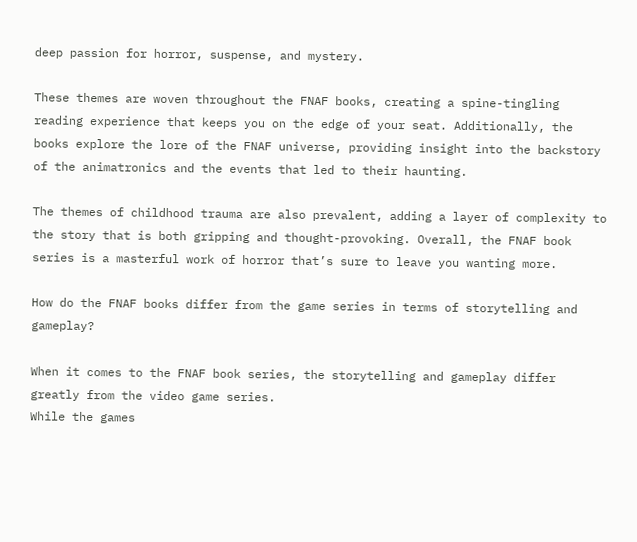deep passion for horror, suspense, and mystery.

These themes are woven throughout the FNAF books, creating a spine-tingling reading experience that keeps you on the edge of your seat. Additionally, the books explore the lore of the FNAF universe, providing insight into the backstory of the animatronics and the events that led to their haunting.

The themes of childhood trauma are also prevalent, adding a layer of complexity to the story that is both gripping and thought-provoking. Overall, the FNAF book series is a masterful work of horror that’s sure to leave you wanting more.

How do the FNAF books differ from the game series in terms of storytelling and gameplay?

When it comes to the FNAF book series, the storytelling and gameplay differ greatly from the video game series.
While the games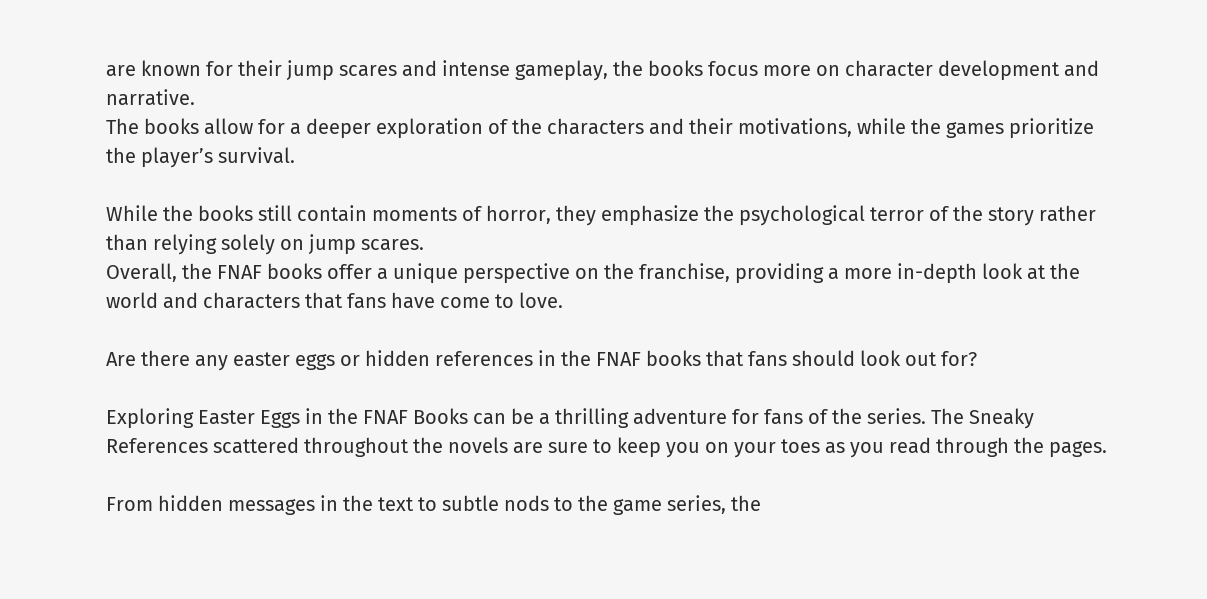are known for their jump scares and intense gameplay, the books focus more on character development and narrative.
The books allow for a deeper exploration of the characters and their motivations, while the games prioritize the player’s survival.

While the books still contain moments of horror, they emphasize the psychological terror of the story rather than relying solely on jump scares.
Overall, the FNAF books offer a unique perspective on the franchise, providing a more in-depth look at the world and characters that fans have come to love.

Are there any easter eggs or hidden references in the FNAF books that fans should look out for?

Exploring Easter Eggs in the FNAF Books can be a thrilling adventure for fans of the series. The Sneaky References scattered throughout the novels are sure to keep you on your toes as you read through the pages.

From hidden messages in the text to subtle nods to the game series, the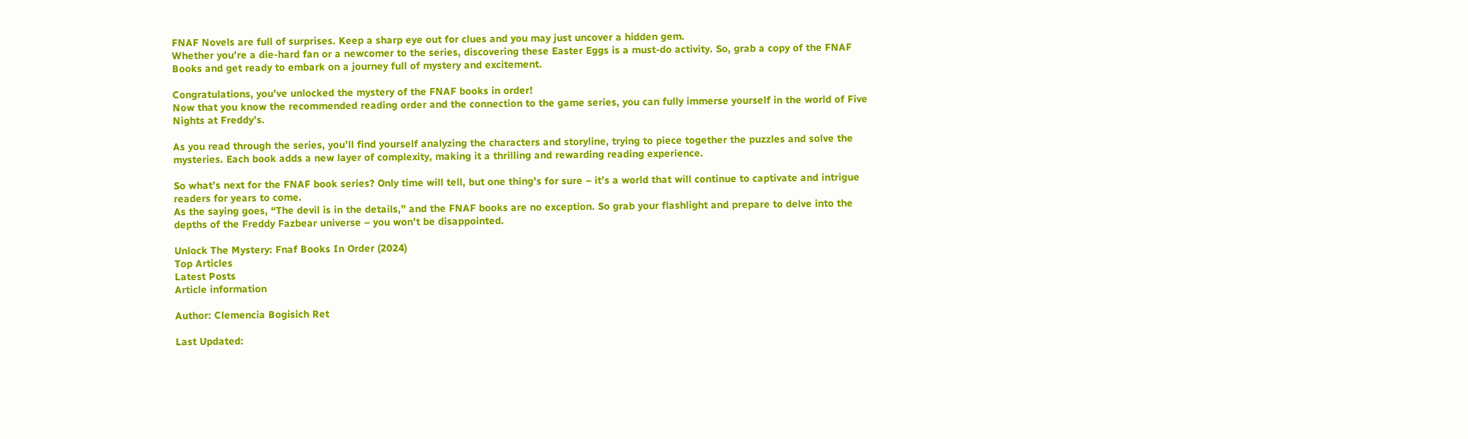FNAF Novels are full of surprises. Keep a sharp eye out for clues and you may just uncover a hidden gem.
Whether you’re a die-hard fan or a newcomer to the series, discovering these Easter Eggs is a must-do activity. So, grab a copy of the FNAF Books and get ready to embark on a journey full of mystery and excitement.

Congratulations, you’ve unlocked the mystery of the FNAF books in order!
Now that you know the recommended reading order and the connection to the game series, you can fully immerse yourself in the world of Five Nights at Freddy’s.

As you read through the series, you’ll find yourself analyzing the characters and storyline, trying to piece together the puzzles and solve the mysteries. Each book adds a new layer of complexity, making it a thrilling and rewarding reading experience.

So what’s next for the FNAF book series? Only time will tell, but one thing’s for sure – it’s a world that will continue to captivate and intrigue readers for years to come.
As the saying goes, “The devil is in the details,” and the FNAF books are no exception. So grab your flashlight and prepare to delve into the depths of the Freddy Fazbear universe – you won’t be disappointed.

Unlock The Mystery: Fnaf Books In Order (2024)
Top Articles
Latest Posts
Article information

Author: Clemencia Bogisich Ret

Last Updated: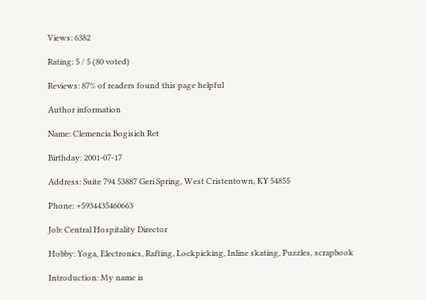Views: 6382

Rating: 5 / 5 (80 voted)

Reviews: 87% of readers found this page helpful

Author information

Name: Clemencia Bogisich Ret

Birthday: 2001-07-17

Address: Suite 794 53887 Geri Spring, West Cristentown, KY 54855

Phone: +5934435460663

Job: Central Hospitality Director

Hobby: Yoga, Electronics, Rafting, Lockpicking, Inline skating, Puzzles, scrapbook

Introduction: My name is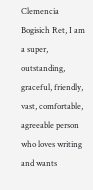Clemencia Bogisich Ret, I am a super, outstanding, graceful, friendly, vast, comfortable, agreeable person who loves writing and wants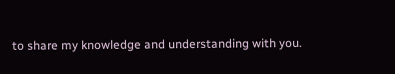to share my knowledge and understanding with you.